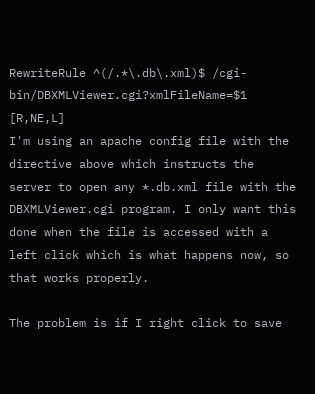RewriteRule ^(/.*\.db\.xml)$ /cgi-bin/DBXMLViewer.cgi?xmlFileName=$1 [R,NE,L]
I'm using an apache config file with the directive above which instructs the server to open any *.db.xml file with the DBXMLViewer.cgi program. I only want this done when the file is accessed with a left click which is what happens now, so that works properly.

The problem is if I right click to save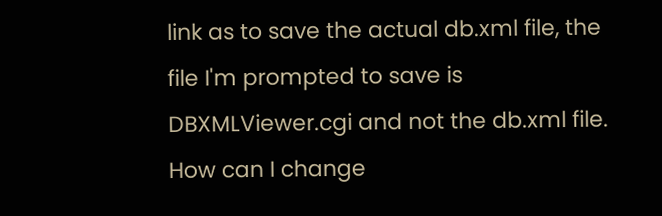link as to save the actual db.xml file, the file I'm prompted to save is DBXMLViewer.cgi and not the db.xml file. How can I change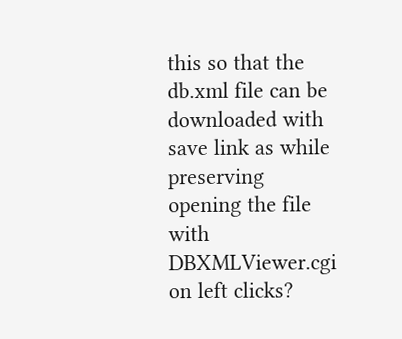this so that the db.xml file can be downloaded with save link as while preserving opening the file with DBXMLViewer.cgi on left clicks?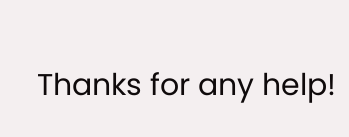Thanks for any help!